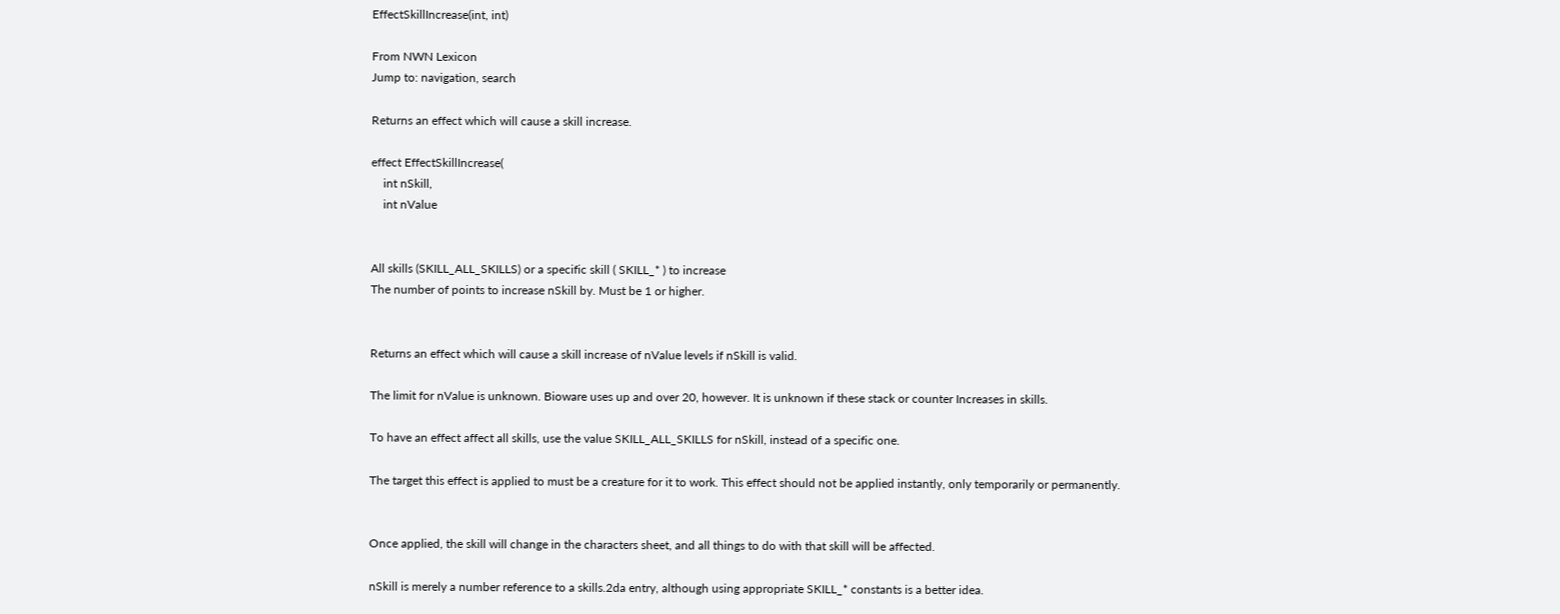EffectSkillIncrease(int, int)

From NWN Lexicon
Jump to: navigation, search

Returns an effect which will cause a skill increase.

effect EffectSkillIncrease(
    int nSkill,
    int nValue


All skills (SKILL_ALL_SKILLS) or a specific skill ( SKILL_* ) to increase
The number of points to increase nSkill by. Must be 1 or higher.


Returns an effect which will cause a skill increase of nValue levels if nSkill is valid.

The limit for nValue is unknown. Bioware uses up and over 20, however. It is unknown if these stack or counter Increases in skills.

To have an effect affect all skills, use the value SKILL_ALL_SKILLS for nSkill, instead of a specific one.

The target this effect is applied to must be a creature for it to work. This effect should not be applied instantly, only temporarily or permanently.


Once applied, the skill will change in the characters sheet, and all things to do with that skill will be affected.

nSkill is merely a number reference to a skills.2da entry, although using appropriate SKILL_* constants is a better idea.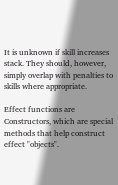It is unknown if skill increases stack. They should, however, simply overlap with penalties to skills where appropriate.

Effect functions are Constructors, which are special methods that help construct effect "objects".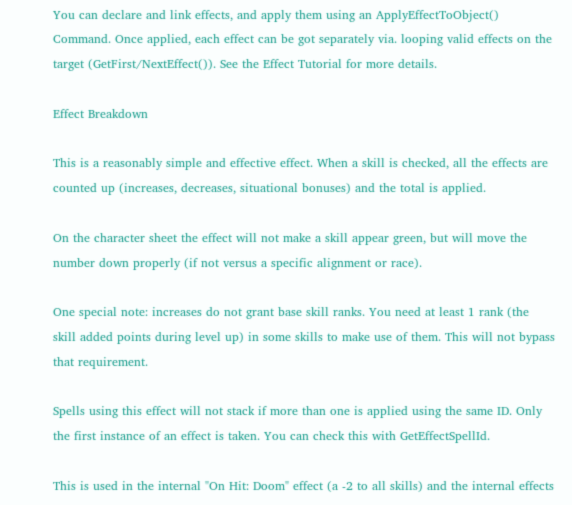You can declare and link effects, and apply them using an ApplyEffectToObject() Command. Once applied, each effect can be got separately via. looping valid effects on the target (GetFirst/NextEffect()). See the Effect Tutorial for more details.

Effect Breakdown

This is a reasonably simple and effective effect. When a skill is checked, all the effects are counted up (increases, decreases, situational bonuses) and the total is applied.

On the character sheet the effect will not make a skill appear green, but will move the number down properly (if not versus a specific alignment or race).

One special note: increases do not grant base skill ranks. You need at least 1 rank (the skill added points during level up) in some skills to make use of them. This will not bypass that requirement.

Spells using this effect will not stack if more than one is applied using the same ID. Only the first instance of an effect is taken. You can check this with GetEffectSpellId.

This is used in the internal "On Hit: Doom" effect (a -2 to all skills) and the internal effects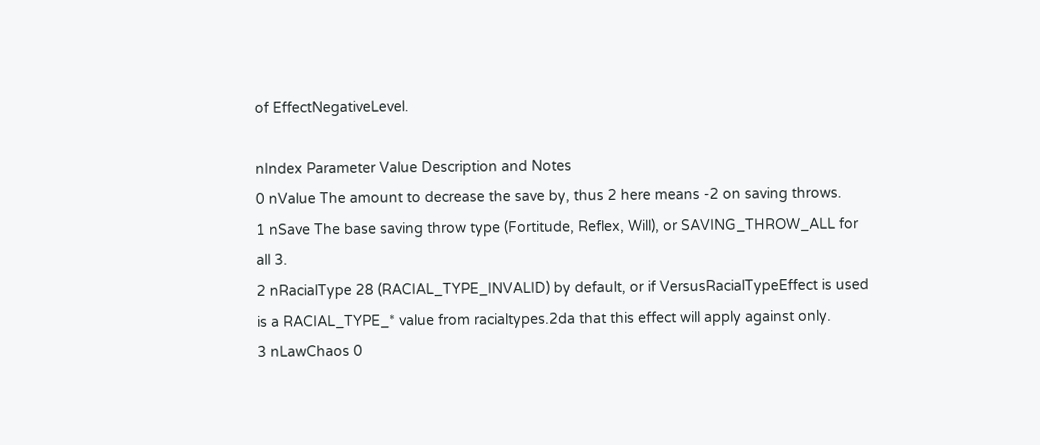of EffectNegativeLevel.

nIndex Parameter Value Description and Notes
0 nValue The amount to decrease the save by, thus 2 here means -2 on saving throws.
1 nSave The base saving throw type (Fortitude, Reflex, Will), or SAVING_THROW_ALL for all 3.
2 nRacialType 28 (RACIAL_TYPE_INVALID) by default, or if VersusRacialTypeEffect is used is a RACIAL_TYPE_* value from racialtypes.2da that this effect will apply against only.
3 nLawChaos 0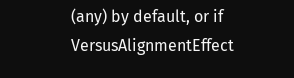(any) by default, or if VersusAlignmentEffect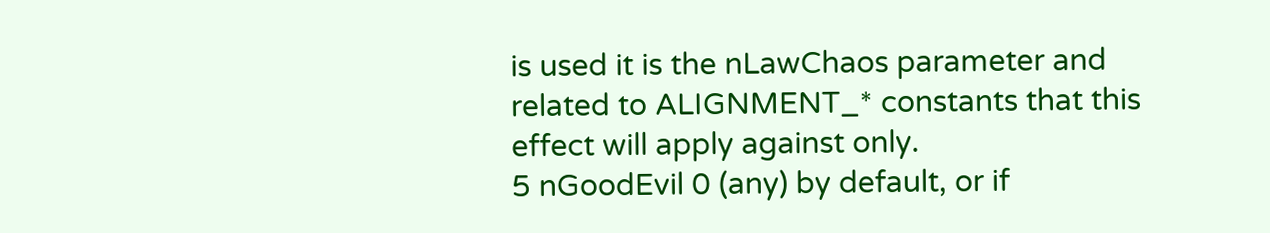is used it is the nLawChaos parameter and related to ALIGNMENT_* constants that this effect will apply against only.
5 nGoodEvil 0 (any) by default, or if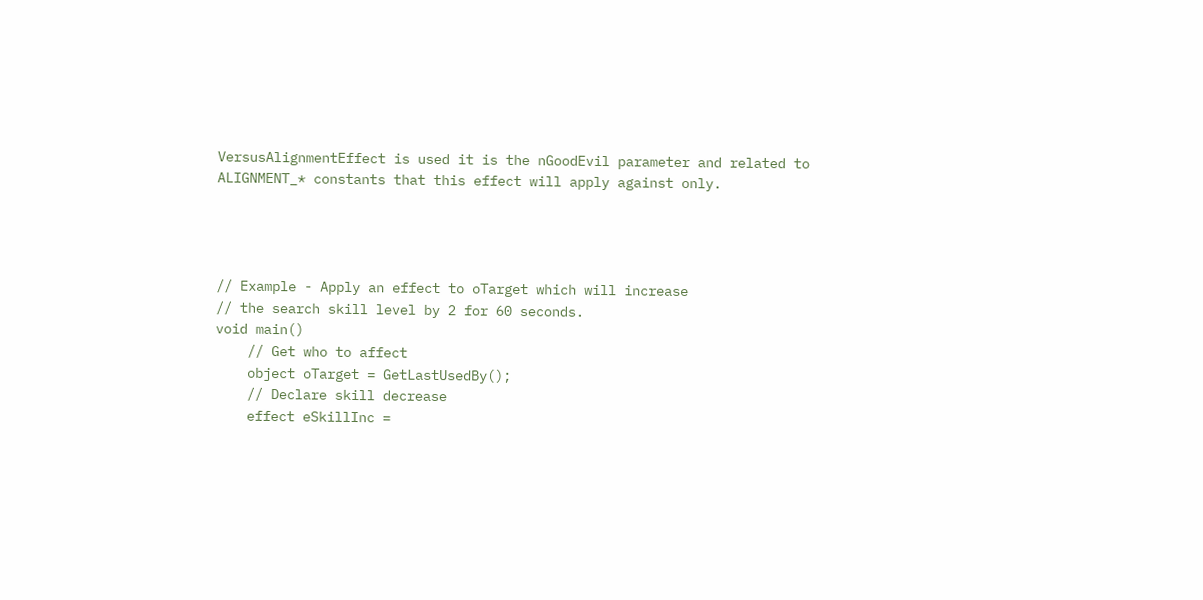VersusAlignmentEffect is used it is the nGoodEvil parameter and related to ALIGNMENT_* constants that this effect will apply against only.




// Example - Apply an effect to oTarget which will increase
// the search skill level by 2 for 60 seconds.
void main()
    // Get who to affect
    object oTarget = GetLastUsedBy();
    // Declare skill decrease
    effect eSkillInc =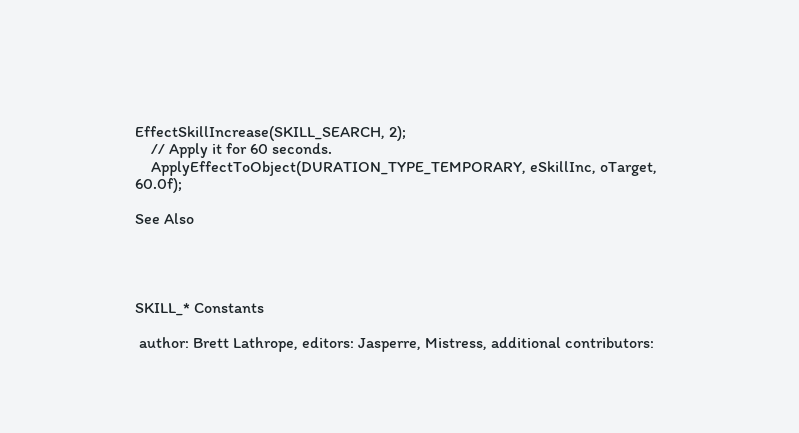EffectSkillIncrease(SKILL_SEARCH, 2);
    // Apply it for 60 seconds.
    ApplyEffectToObject(DURATION_TYPE_TEMPORARY, eSkillInc, oTarget, 60.0f);

See Also




SKILL_* Constants

 author: Brett Lathrope, editors: Jasperre, Mistress, additional contributors: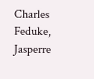Charles Feduke, Jasperre